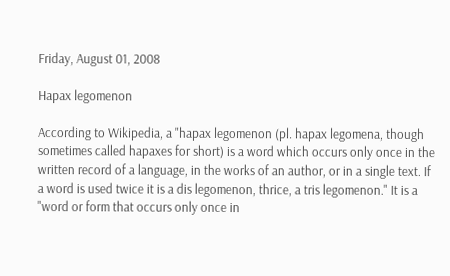Friday, August 01, 2008

Hapax legomenon

According to Wikipedia, a "hapax legomenon (pl. hapax legomena, though sometimes called hapaxes for short) is a word which occurs only once in the written record of a language, in the works of an author, or in a single text. If a word is used twice it is a dis legomenon, thrice, a tris legomenon." It is a "word or form that occurs only once in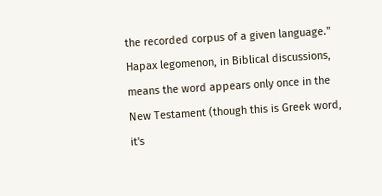the recorded corpus of a given language." Hapax legomenon, in Biblical discussions, means the word appears only once in the New Testament (though this is Greek word, it's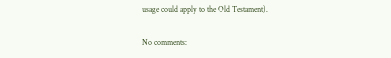usage could apply to the Old Testament).

No comments: